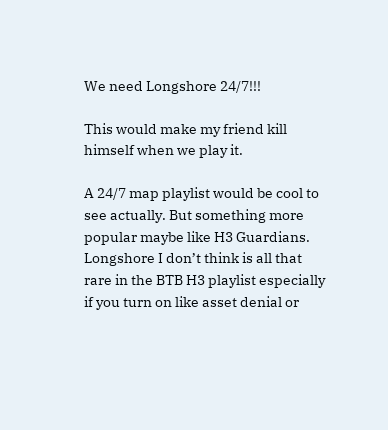We need Longshore 24/7!!!

This would make my friend kill himself when we play it.

A 24/7 map playlist would be cool to see actually. But something more popular maybe like H3 Guardians. Longshore I don’t think is all that rare in the BTB H3 playlist especially if you turn on like asset denial or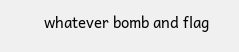whatever bomb and flag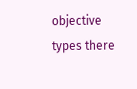objective types there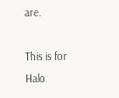are.

This is for Halo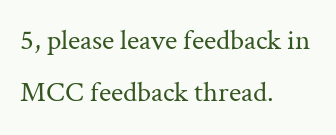5, please leave feedback in MCC feedback thread.